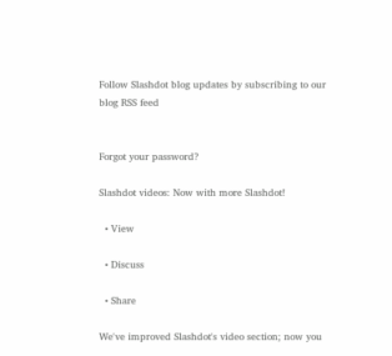Follow Slashdot blog updates by subscribing to our blog RSS feed


Forgot your password?

Slashdot videos: Now with more Slashdot!

  • View

  • Discuss

  • Share

We've improved Slashdot's video section; now you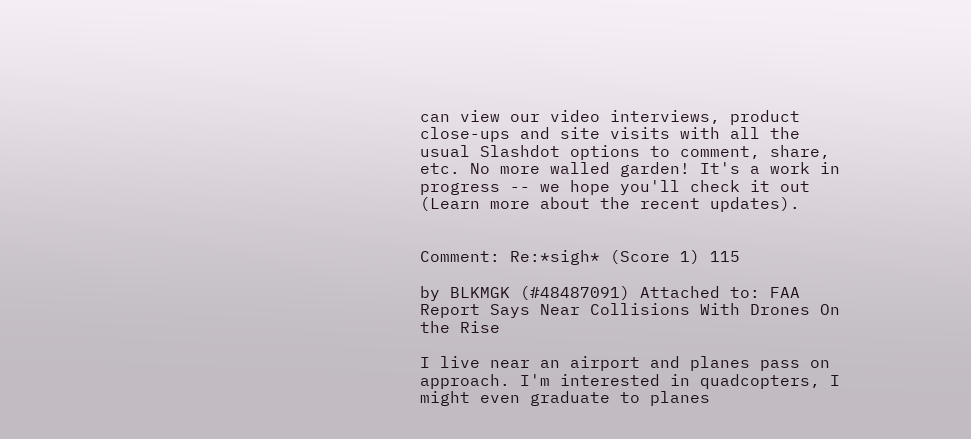can view our video interviews, product close-ups and site visits with all the usual Slashdot options to comment, share, etc. No more walled garden! It's a work in progress -- we hope you'll check it out (Learn more about the recent updates).


Comment: Re:*sigh* (Score 1) 115

by BLKMGK (#48487091) Attached to: FAA Report Says Near Collisions With Drones On the Rise

I live near an airport and planes pass on approach. I'm interested in quadcopters, I might even graduate to planes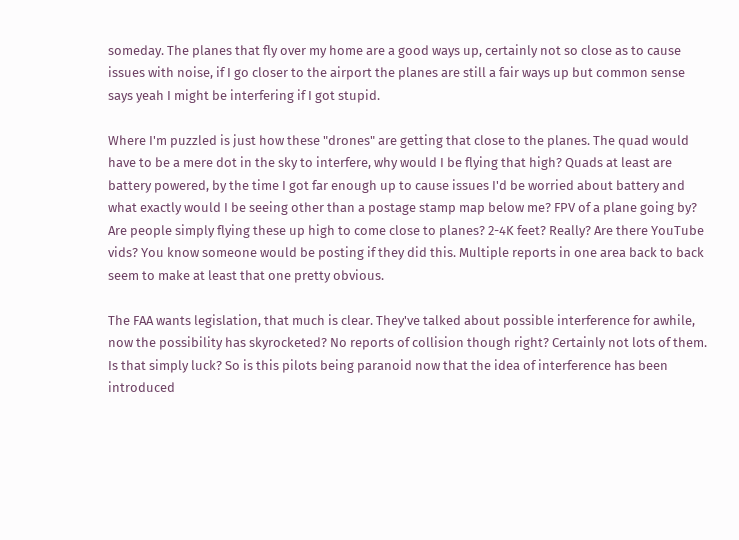someday. The planes that fly over my home are a good ways up, certainly not so close as to cause issues with noise, if I go closer to the airport the planes are still a fair ways up but common sense says yeah I might be interfering if I got stupid.

Where I'm puzzled is just how these "drones" are getting that close to the planes. The quad would have to be a mere dot in the sky to interfere, why would I be flying that high? Quads at least are battery powered, by the time I got far enough up to cause issues I'd be worried about battery and what exactly would I be seeing other than a postage stamp map below me? FPV of a plane going by? Are people simply flying these up high to come close to planes? 2-4K feet? Really? Are there YouTube vids? You know someone would be posting if they did this. Multiple reports in one area back to back seem to make at least that one pretty obvious.

The FAA wants legislation, that much is clear. They've talked about possible interference for awhile, now the possibility has skyrocketed? No reports of collision though right? Certainly not lots of them. Is that simply luck? So is this pilots being paranoid now that the idea of interference has been introduced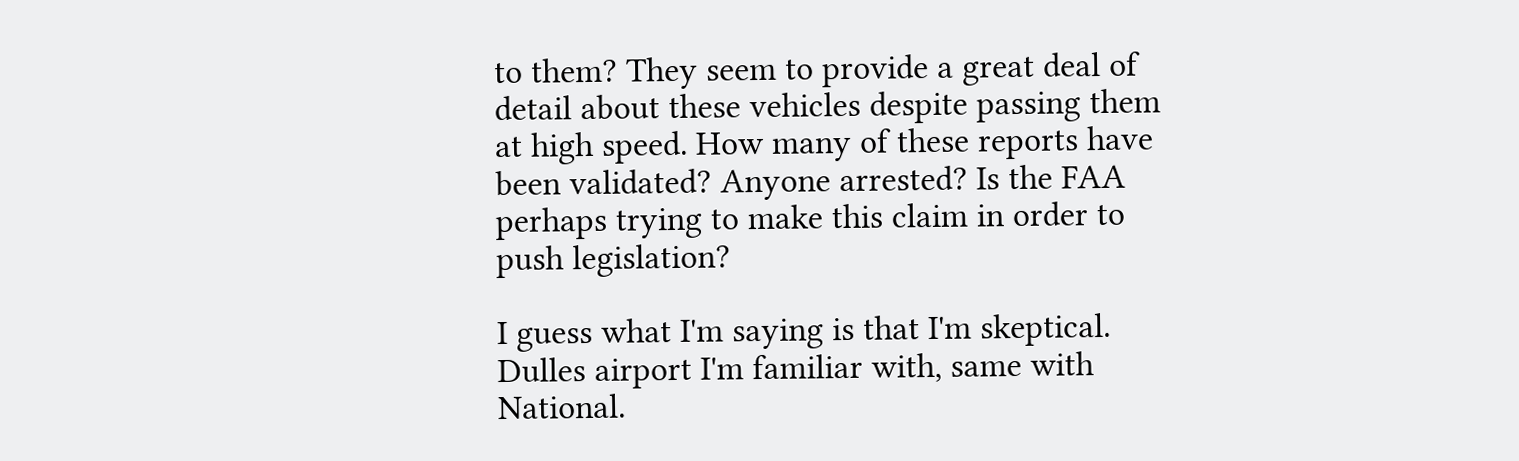to them? They seem to provide a great deal of detail about these vehicles despite passing them at high speed. How many of these reports have been validated? Anyone arrested? Is the FAA perhaps trying to make this claim in order to push legislation?

I guess what I'm saying is that I'm skeptical. Dulles airport I'm familiar with, same with National.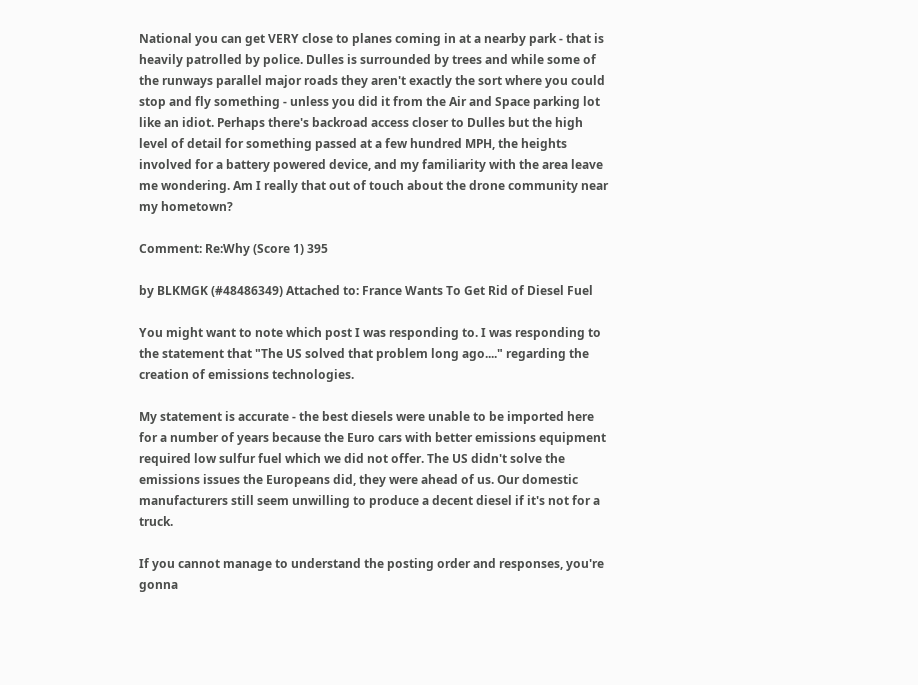National you can get VERY close to planes coming in at a nearby park - that is heavily patrolled by police. Dulles is surrounded by trees and while some of the runways parallel major roads they aren't exactly the sort where you could stop and fly something - unless you did it from the Air and Space parking lot like an idiot. Perhaps there's backroad access closer to Dulles but the high level of detail for something passed at a few hundred MPH, the heights involved for a battery powered device, and my familiarity with the area leave me wondering. Am I really that out of touch about the drone community near my hometown?

Comment: Re:Why (Score 1) 395

by BLKMGK (#48486349) Attached to: France Wants To Get Rid of Diesel Fuel

You might want to note which post I was responding to. I was responding to the statement that "The US solved that problem long ago...." regarding the creation of emissions technologies.

My statement is accurate - the best diesels were unable to be imported here for a number of years because the Euro cars with better emissions equipment required low sulfur fuel which we did not offer. The US didn't solve the emissions issues the Europeans did, they were ahead of us. Our domestic manufacturers still seem unwilling to produce a decent diesel if it's not for a truck.

If you cannot manage to understand the posting order and responses, you're gonna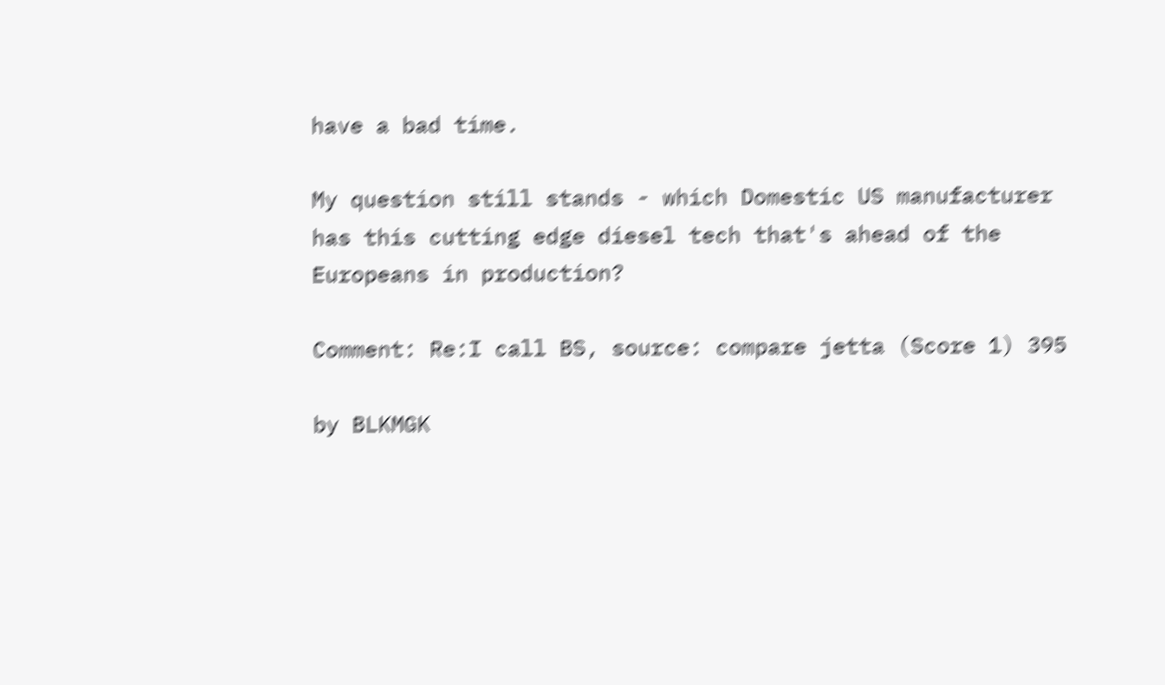have a bad time.

My question still stands - which Domestic US manufacturer has this cutting edge diesel tech that's ahead of the Europeans in production?

Comment: Re:I call BS, source: compare jetta (Score 1) 395

by BLKMGK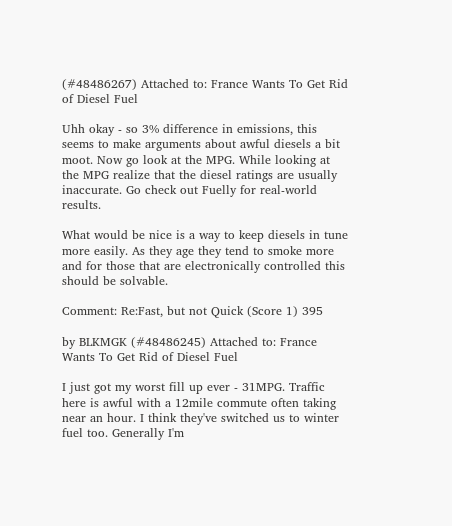(#48486267) Attached to: France Wants To Get Rid of Diesel Fuel

Uhh okay - so 3% difference in emissions, this seems to make arguments about awful diesels a bit moot. Now go look at the MPG. While looking at the MPG realize that the diesel ratings are usually inaccurate. Go check out Fuelly for real-world results.

What would be nice is a way to keep diesels in tune more easily. As they age they tend to smoke more and for those that are electronically controlled this should be solvable.

Comment: Re:Fast, but not Quick (Score 1) 395

by BLKMGK (#48486245) Attached to: France Wants To Get Rid of Diesel Fuel

I just got my worst fill up ever - 31MPG. Traffic here is awful with a 12mile commute often taking near an hour. I think they've switched us to winter fuel too. Generally I'm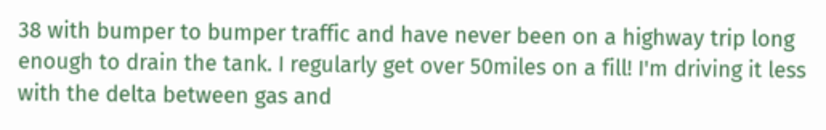38 with bumper to bumper traffic and have never been on a highway trip long enough to drain the tank. I regularly get over 50miles on a fill! I'm driving it less with the delta between gas and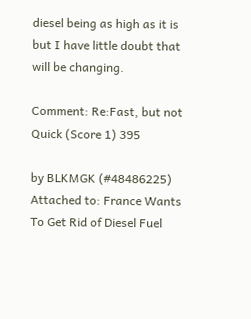diesel being as high as it is but I have little doubt that will be changing.

Comment: Re:Fast, but not Quick (Score 1) 395

by BLKMGK (#48486225) Attached to: France Wants To Get Rid of Diesel Fuel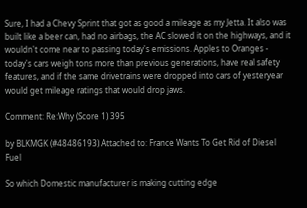Sure, I had a Chevy Sprint that got as good a mileage as my Jetta. It also was built like a beer can, had no airbags, the AC slowed it on the highways, and it wouldn't come near to passing today's emissions. Apples to Oranges - today's cars weigh tons more than previous generations, have real safety features, and if the same drivetrains were dropped into cars of yesteryear would get mileage ratings that would drop jaws.

Comment: Re:Why (Score 1) 395

by BLKMGK (#48486193) Attached to: France Wants To Get Rid of Diesel Fuel

So which Domestic manufacturer is making cutting edge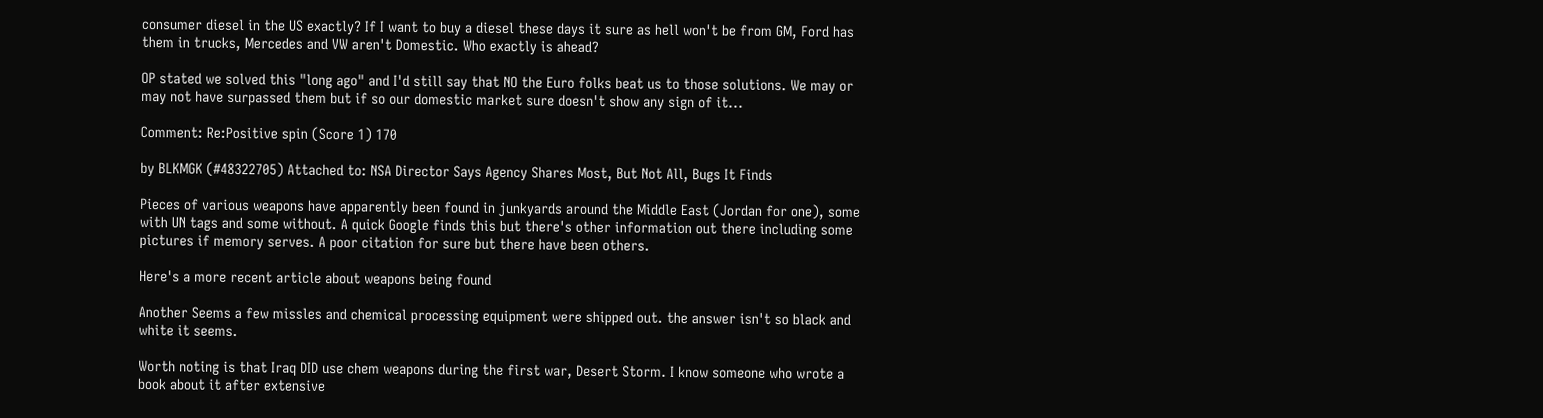consumer diesel in the US exactly? If I want to buy a diesel these days it sure as hell won't be from GM, Ford has them in trucks, Mercedes and VW aren't Domestic. Who exactly is ahead?

OP stated we solved this "long ago" and I'd still say that NO the Euro folks beat us to those solutions. We may or may not have surpassed them but if so our domestic market sure doesn't show any sign of it...

Comment: Re:Positive spin (Score 1) 170

by BLKMGK (#48322705) Attached to: NSA Director Says Agency Shares Most, But Not All, Bugs It Finds

Pieces of various weapons have apparently been found in junkyards around the Middle East (Jordan for one), some with UN tags and some without. A quick Google finds this but there's other information out there including some pictures if memory serves. A poor citation for sure but there have been others.

Here's a more recent article about weapons being found

Another Seems a few missles and chemical processing equipment were shipped out. the answer isn't so black and white it seems.

Worth noting is that Iraq DID use chem weapons during the first war, Desert Storm. I know someone who wrote a book about it after extensive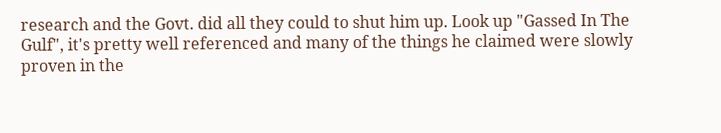research and the Govt. did all they could to shut him up. Look up "Gassed In The Gulf", it's pretty well referenced and many of the things he claimed were slowly proven in the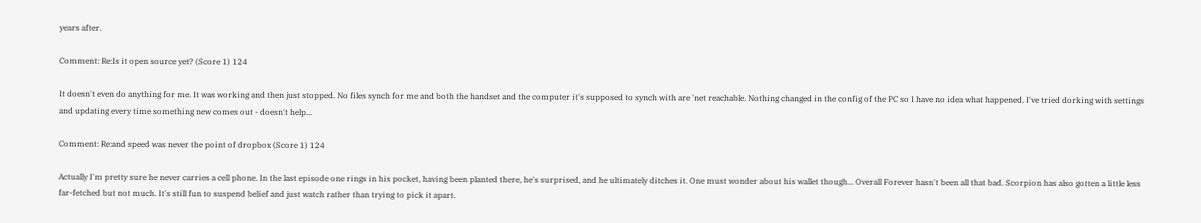years after.

Comment: Re:Is it open source yet? (Score 1) 124

It doesn't even do anything for me. It was working and then just stopped. No files synch for me and both the handset and the computer it's supposed to synch with are 'net reachable. Nothing changed in the config of the PC so I have no idea what happened. I've tried dorking with settings and updating every time something new comes out - doesn't help...

Comment: Re:and speed was never the point of dropbox (Score 1) 124

Actually I'm pretty sure he never carries a cell phone. In the last episode one rings in his pocket, having been planted there, he's surprised, and he ultimately ditches it. One must wonder about his wallet though... Overall Forever hasn't been all that bad. Scorpion has also gotten a little less far-fetched but not much. It's still fun to suspend belief and just watch rather than trying to pick it apart.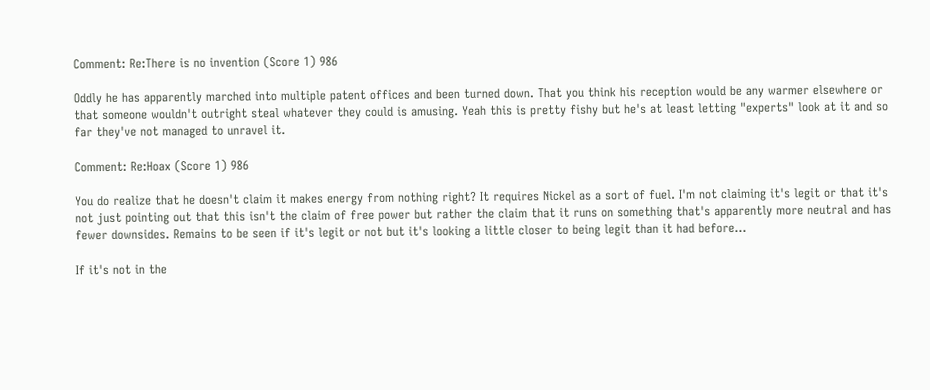Comment: Re:There is no invention (Score 1) 986

Oddly he has apparently marched into multiple patent offices and been turned down. That you think his reception would be any warmer elsewhere or that someone wouldn't outright steal whatever they could is amusing. Yeah this is pretty fishy but he's at least letting "experts" look at it and so far they've not managed to unravel it.

Comment: Re:Hoax (Score 1) 986

You do realize that he doesn't claim it makes energy from nothing right? It requires Nickel as a sort of fuel. I'm not claiming it's legit or that it's not just pointing out that this isn't the claim of free power but rather the claim that it runs on something that's apparently more neutral and has fewer downsides. Remains to be seen if it's legit or not but it's looking a little closer to being legit than it had before...

If it's not in the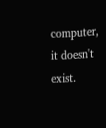computer, it doesn't exist.